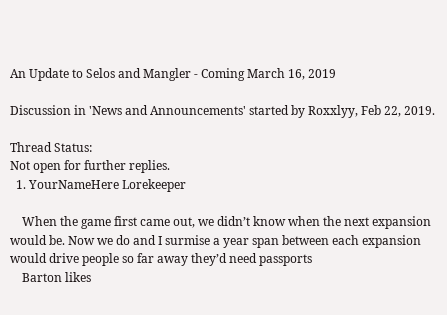An Update to Selos and Mangler - Coming March 16, 2019

Discussion in 'News and Announcements' started by Roxxlyy, Feb 22, 2019.

Thread Status:
Not open for further replies.
  1. YourNameHere Lorekeeper

    When the game first came out, we didn’t know when the next expansion would be. Now we do and I surmise a year span between each expansion would drive people so far away they’d need passports
    Barton likes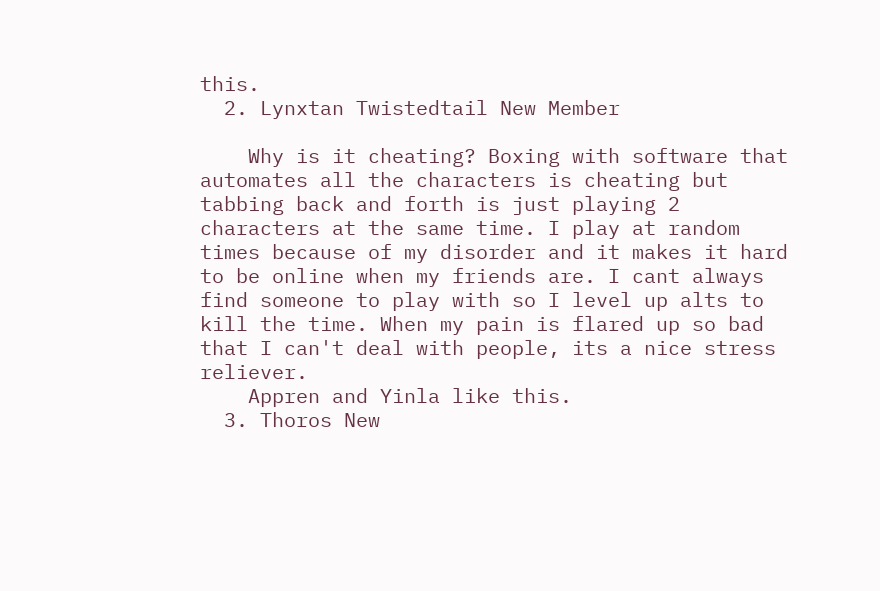this.
  2. Lynxtan Twistedtail New Member

    Why is it cheating? Boxing with software that automates all the characters is cheating but tabbing back and forth is just playing 2 characters at the same time. I play at random times because of my disorder and it makes it hard to be online when my friends are. I cant always find someone to play with so I level up alts to kill the time. When my pain is flared up so bad that I can't deal with people, its a nice stress reliever.
    Appren and Yinla like this.
  3. Thoros New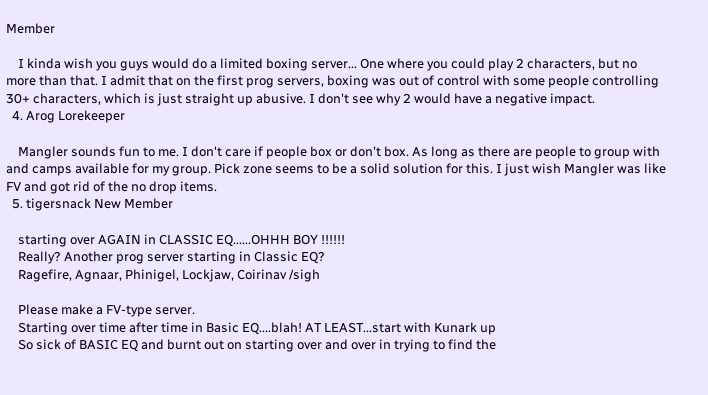Member

    I kinda wish you guys would do a limited boxing server... One where you could play 2 characters, but no more than that. I admit that on the first prog servers, boxing was out of control with some people controlling 30+ characters, which is just straight up abusive. I don't see why 2 would have a negative impact.
  4. Arog Lorekeeper

    Mangler sounds fun to me. I don't care if people box or don't box. As long as there are people to group with and camps available for my group. Pick zone seems to be a solid solution for this. I just wish Mangler was like FV and got rid of the no drop items.
  5. tigersnack New Member

    starting over AGAIN in CLASSIC EQ......OHHH BOY !!!!!!
    Really? Another prog server starting in Classic EQ?
    Ragefire, Agnaar, Phinigel, Lockjaw, Coirinav /sigh

    Please make a FV-type server.
    Starting over time after time in Basic EQ....blah! AT LEAST...start with Kunark up
    So sick of BASIC EQ and burnt out on starting over and over in trying to find the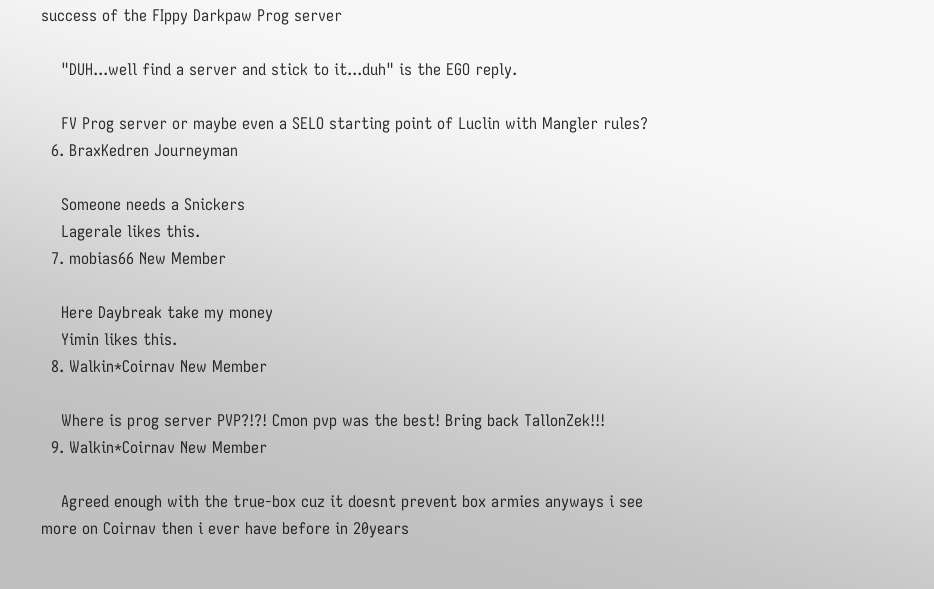success of the FIppy Darkpaw Prog server

    "DUH...well find a server and stick to it...duh" is the EGO reply.

    FV Prog server or maybe even a SELO starting point of Luclin with Mangler rules?
  6. BraxKedren Journeyman

    Someone needs a Snickers
    Lagerale likes this.
  7. mobias66 New Member

    Here Daybreak take my money
    Yimin likes this.
  8. Walkin*Coirnav New Member

    Where is prog server PVP?!?! Cmon pvp was the best! Bring back TallonZek!!!
  9. Walkin*Coirnav New Member

    Agreed enough with the true-box cuz it doesnt prevent box armies anyways i see more on Coirnav then i ever have before in 20years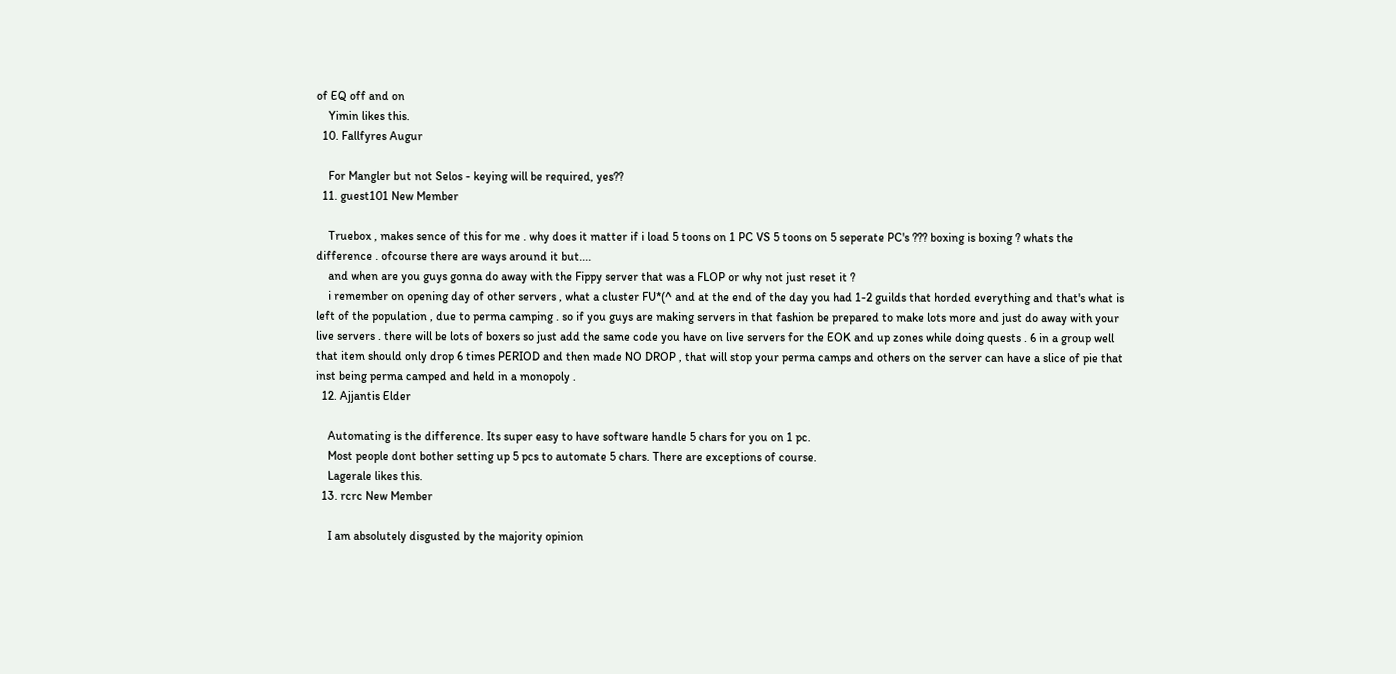of EQ off and on
    Yimin likes this.
  10. Fallfyres Augur

    For Mangler but not Selos - keying will be required, yes??
  11. guest101 New Member

    Truebox , makes sence of this for me . why does it matter if i load 5 toons on 1 PC VS 5 toons on 5 seperate PC's ??? boxing is boxing ? whats the difference . ofcourse there are ways around it but....
    and when are you guys gonna do away with the Fippy server that was a FLOP or why not just reset it ?
    i remember on opening day of other servers , what a cluster FU*(^ and at the end of the day you had 1-2 guilds that horded everything and that's what is left of the population , due to perma camping . so if you guys are making servers in that fashion be prepared to make lots more and just do away with your live servers . there will be lots of boxers so just add the same code you have on live servers for the EOK and up zones while doing quests . 6 in a group well that item should only drop 6 times PERIOD and then made NO DROP , that will stop your perma camps and others on the server can have a slice of pie that inst being perma camped and held in a monopoly .
  12. Ajjantis Elder

    Automating is the difference. Its super easy to have software handle 5 chars for you on 1 pc.
    Most people dont bother setting up 5 pcs to automate 5 chars. There are exceptions of course.
    Lagerale likes this.
  13. rcrc New Member

    I am absolutely disgusted by the majority opinion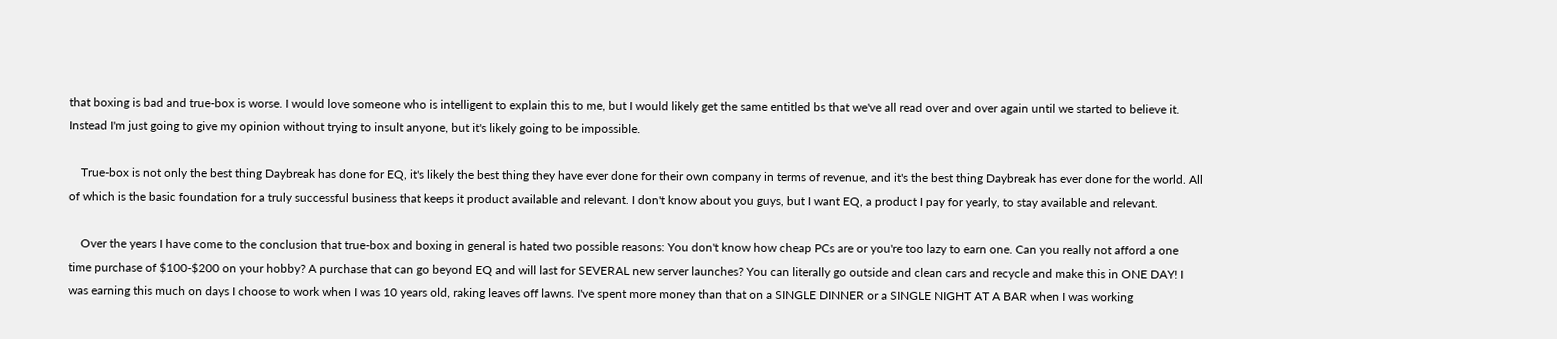that boxing is bad and true-box is worse. I would love someone who is intelligent to explain this to me, but I would likely get the same entitled bs that we've all read over and over again until we started to believe it. Instead I'm just going to give my opinion without trying to insult anyone, but it's likely going to be impossible.

    True-box is not only the best thing Daybreak has done for EQ, it's likely the best thing they have ever done for their own company in terms of revenue, and it's the best thing Daybreak has ever done for the world. All of which is the basic foundation for a truly successful business that keeps it product available and relevant. I don't know about you guys, but I want EQ, a product I pay for yearly, to stay available and relevant.

    Over the years I have come to the conclusion that true-box and boxing in general is hated two possible reasons: You don't know how cheap PCs are or you're too lazy to earn one. Can you really not afford a one time purchase of $100-$200 on your hobby? A purchase that can go beyond EQ and will last for SEVERAL new server launches? You can literally go outside and clean cars and recycle and make this in ONE DAY! I was earning this much on days I choose to work when I was 10 years old, raking leaves off lawns. I've spent more money than that on a SINGLE DINNER or a SINGLE NIGHT AT A BAR when I was working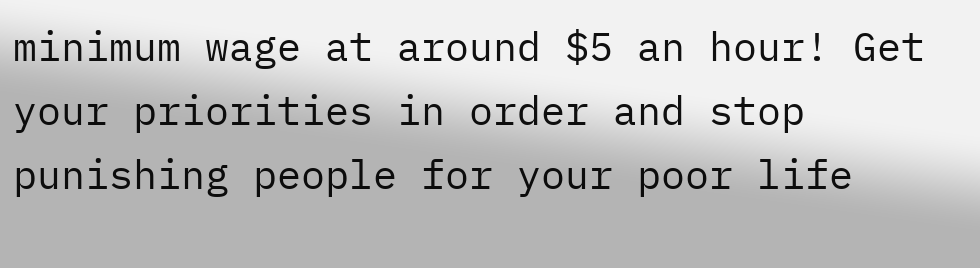minimum wage at around $5 an hour! Get your priorities in order and stop punishing people for your poor life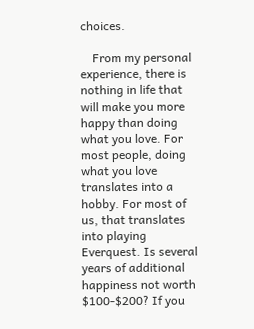choices.

    From my personal experience, there is nothing in life that will make you more happy than doing what you love. For most people, doing what you love translates into a hobby. For most of us, that translates into playing Everquest. Is several years of additional happiness not worth $100-$200? If you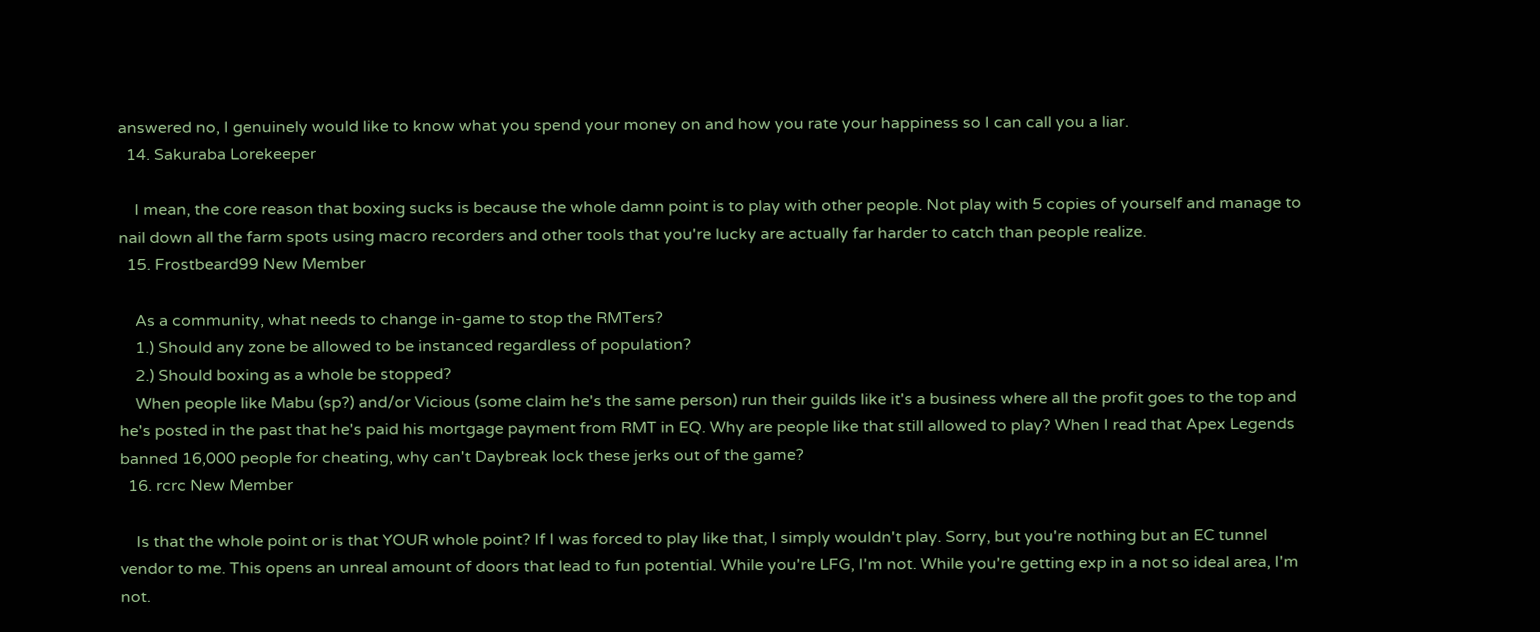answered no, I genuinely would like to know what you spend your money on and how you rate your happiness so I can call you a liar.
  14. Sakuraba Lorekeeper

    I mean, the core reason that boxing sucks is because the whole damn point is to play with other people. Not play with 5 copies of yourself and manage to nail down all the farm spots using macro recorders and other tools that you're lucky are actually far harder to catch than people realize.
  15. Frostbeard99 New Member

    As a community, what needs to change in-game to stop the RMTers?
    1.) Should any zone be allowed to be instanced regardless of population?
    2.) Should boxing as a whole be stopped?
    When people like Mabu (sp?) and/or Vicious (some claim he's the same person) run their guilds like it's a business where all the profit goes to the top and he's posted in the past that he's paid his mortgage payment from RMT in EQ. Why are people like that still allowed to play? When I read that Apex Legends banned 16,000 people for cheating, why can't Daybreak lock these jerks out of the game?
  16. rcrc New Member

    Is that the whole point or is that YOUR whole point? If I was forced to play like that, I simply wouldn't play. Sorry, but you're nothing but an EC tunnel vendor to me. This opens an unreal amount of doors that lead to fun potential. While you're LFG, I'm not. While you're getting exp in a not so ideal area, I'm not.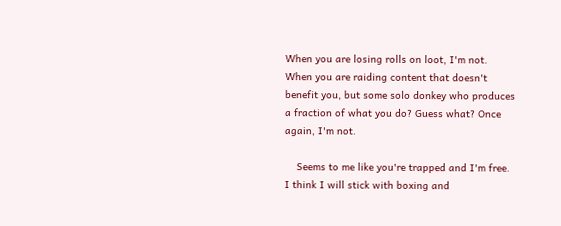When you are losing rolls on loot, I'm not. When you are raiding content that doesn't benefit you, but some solo donkey who produces a fraction of what you do? Guess what? Once again, I'm not.

    Seems to me like you're trapped and I'm free. I think I will stick with boxing and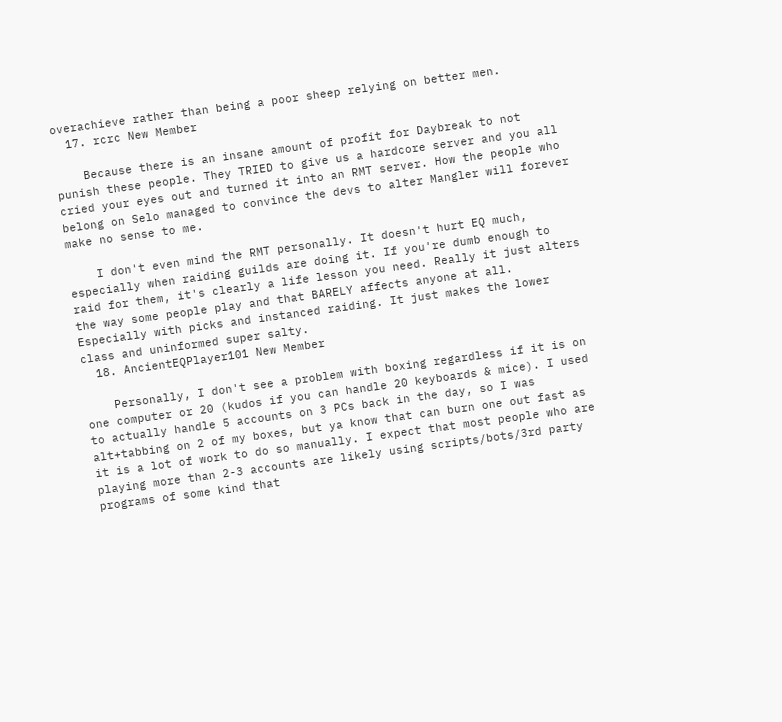overachieve rather than being a poor sheep relying on better men.
  17. rcrc New Member

    Because there is an insane amount of profit for Daybreak to not punish these people. They TRIED to give us a hardcore server and you all cried your eyes out and turned it into an RMT server. How the people who belong on Selo managed to convince the devs to alter Mangler will forever make no sense to me.

    I don't even mind the RMT personally. It doesn't hurt EQ much, especially when raiding guilds are doing it. If you're dumb enough to raid for them, it's clearly a life lesson you need. Really it just alters the way some people play and that BARELY affects anyone at all. Especially with picks and instanced raiding. It just makes the lower class and uninformed super salty.
  18. AncientEQPlayer101 New Member

    Personally, I don't see a problem with boxing regardless if it is on one computer or 20 (kudos if you can handle 20 keyboards & mice). I used to actually handle 5 accounts on 3 PCs back in the day, so I was alt+tabbing on 2 of my boxes, but ya know that can burn one out fast as it is a lot of work to do so manually. I expect that most people who are playing more than 2-3 accounts are likely using scripts/bots/3rd party programs of some kind that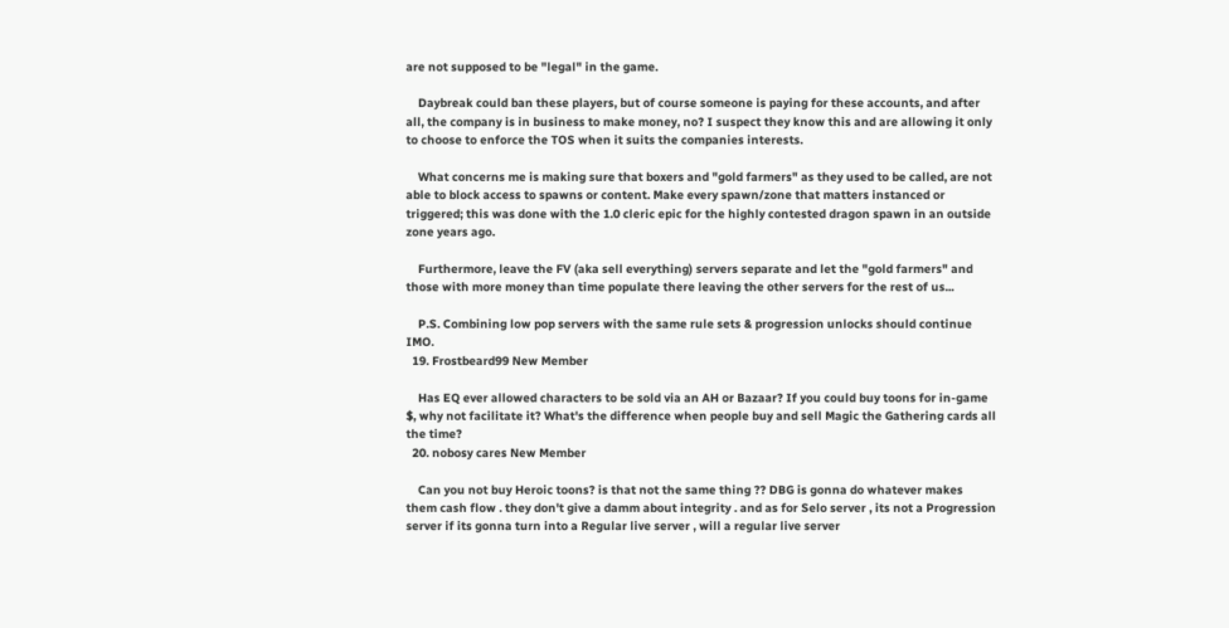are not supposed to be "legal" in the game.

    Daybreak could ban these players, but of course someone is paying for these accounts, and after all, the company is in business to make money, no? I suspect they know this and are allowing it only to choose to enforce the TOS when it suits the companies interests.

    What concerns me is making sure that boxers and "gold farmers" as they used to be called, are not able to block access to spawns or content. Make every spawn/zone that matters instanced or triggered; this was done with the 1.0 cleric epic for the highly contested dragon spawn in an outside zone years ago.

    Furthermore, leave the FV (aka sell everything) servers separate and let the "gold farmers" and those with more money than time populate there leaving the other servers for the rest of us...

    P.S. Combining low pop servers with the same rule sets & progression unlocks should continue IMO.
  19. Frostbeard99 New Member

    Has EQ ever allowed characters to be sold via an AH or Bazaar? If you could buy toons for in-game $, why not facilitate it? What's the difference when people buy and sell Magic the Gathering cards all the time?
  20. nobosy cares New Member

    Can you not buy Heroic toons? is that not the same thing ?? DBG is gonna do whatever makes them cash flow . they don't give a damm about integrity . and as for Selo server , its not a Progression server if its gonna turn into a Regular live server , will a regular live server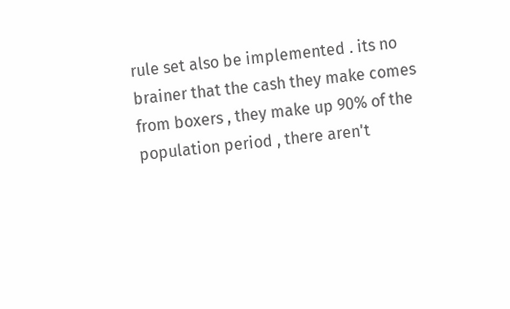rule set also be implemented . its no brainer that the cash they make comes from boxers , they make up 90% of the population period , there aren't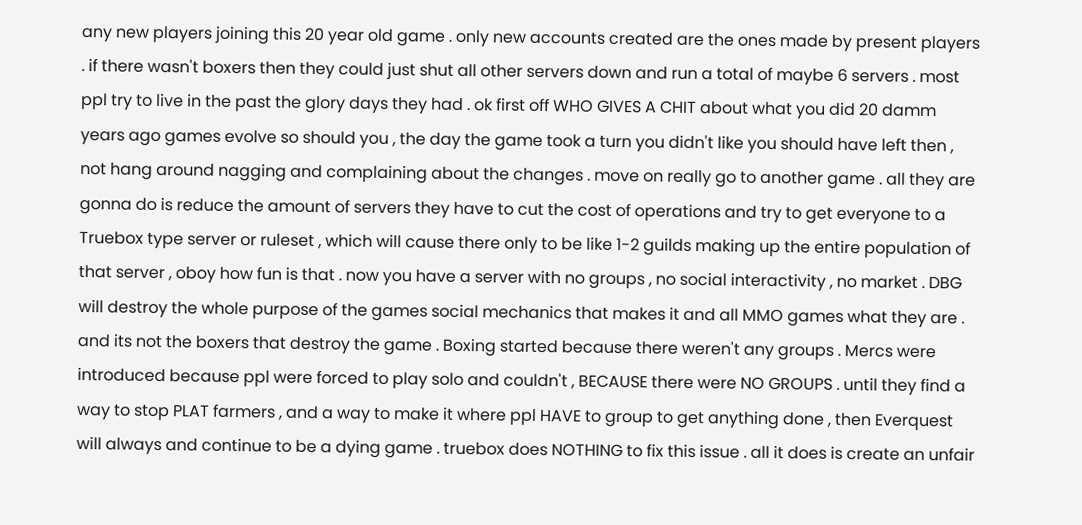any new players joining this 20 year old game . only new accounts created are the ones made by present players . if there wasn't boxers then they could just shut all other servers down and run a total of maybe 6 servers . most ppl try to live in the past the glory days they had . ok first off WHO GIVES A CHIT about what you did 20 damm years ago games evolve so should you , the day the game took a turn you didn't like you should have left then , not hang around nagging and complaining about the changes . move on really go to another game . all they are gonna do is reduce the amount of servers they have to cut the cost of operations and try to get everyone to a Truebox type server or ruleset , which will cause there only to be like 1-2 guilds making up the entire population of that server , oboy how fun is that . now you have a server with no groups , no social interactivity , no market . DBG will destroy the whole purpose of the games social mechanics that makes it and all MMO games what they are . and its not the boxers that destroy the game . Boxing started because there weren't any groups . Mercs were introduced because ppl were forced to play solo and couldn't , BECAUSE there were NO GROUPS . until they find a way to stop PLAT farmers , and a way to make it where ppl HAVE to group to get anything done , then Everquest will always and continue to be a dying game . truebox does NOTHING to fix this issue . all it does is create an unfair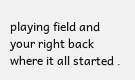playing field and your right back where it all started .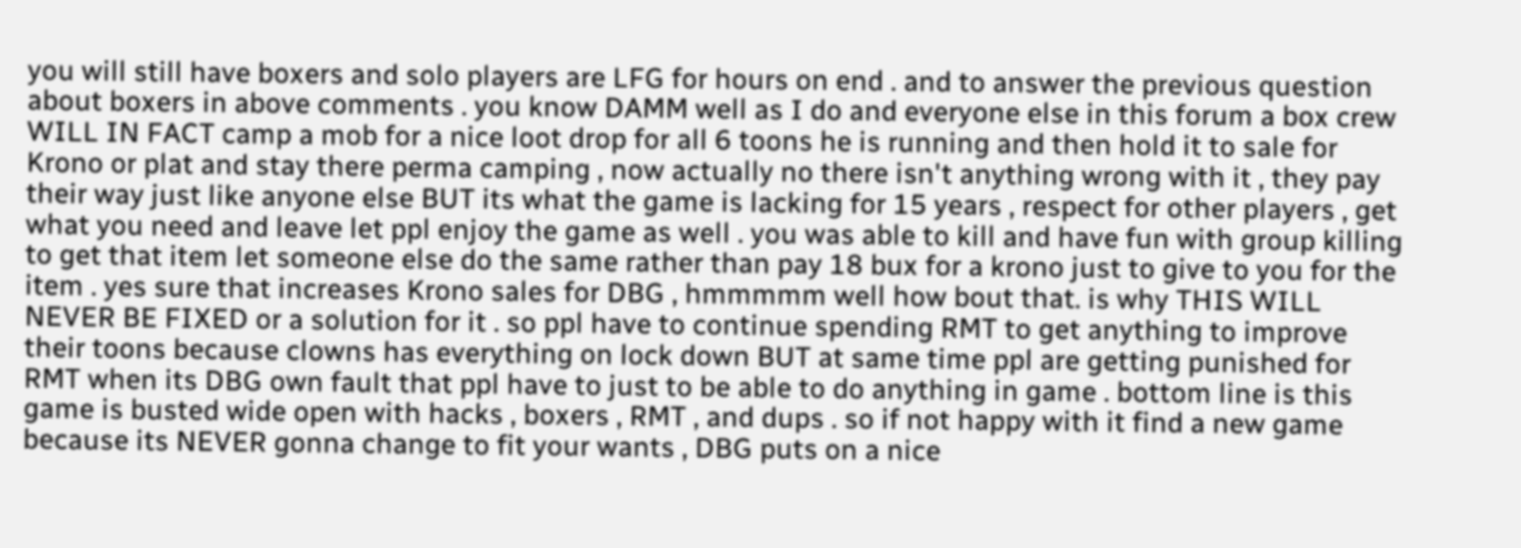you will still have boxers and solo players are LFG for hours on end . and to answer the previous question about boxers in above comments . you know DAMM well as I do and everyone else in this forum a box crew WILL IN FACT camp a mob for a nice loot drop for all 6 toons he is running and then hold it to sale for Krono or plat and stay there perma camping , now actually no there isn't anything wrong with it , they pay their way just like anyone else BUT its what the game is lacking for 15 years , respect for other players , get what you need and leave let ppl enjoy the game as well . you was able to kill and have fun with group killing to get that item let someone else do the same rather than pay 18 bux for a krono just to give to you for the item . yes sure that increases Krono sales for DBG , hmmmmm well how bout that. is why THIS WILL NEVER BE FIXED or a solution for it . so ppl have to continue spending RMT to get anything to improve their toons because clowns has everything on lock down BUT at same time ppl are getting punished for RMT when its DBG own fault that ppl have to just to be able to do anything in game . bottom line is this game is busted wide open with hacks , boxers , RMT , and dups . so if not happy with it find a new game because its NEVER gonna change to fit your wants , DBG puts on a nice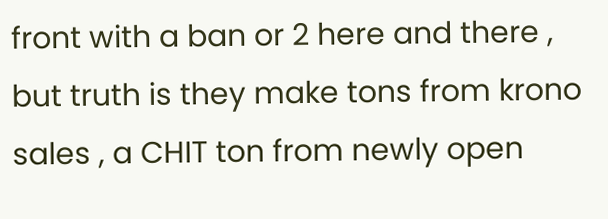front with a ban or 2 here and there , but truth is they make tons from krono sales , a CHIT ton from newly open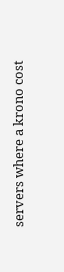servers where a krono cost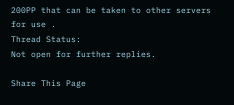200PP that can be taken to other servers for use .
Thread Status:
Not open for further replies.

Share This Page